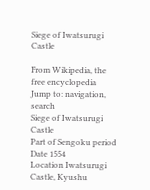Siege of Iwatsurugi Castle

From Wikipedia, the free encyclopedia
Jump to: navigation, search
Siege of Iwatsurugi Castle
Part of Sengoku period
Date 1554
Location Iwatsurugi Castle, Kyushu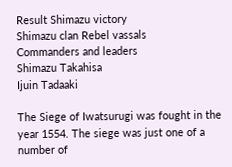Result Shimazu victory
Shimazu clan Rebel vassals
Commanders and leaders
Shimazu Takahisa
Ijuin Tadaaki

The Siege of Iwatsurugi was fought in the year 1554. The siege was just one of a number of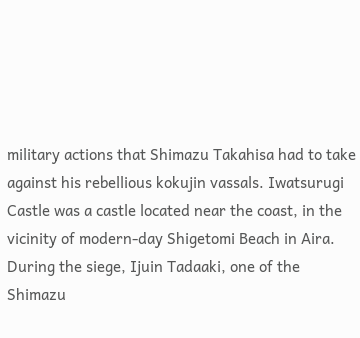military actions that Shimazu Takahisa had to take against his rebellious kokujin vassals. Iwatsurugi Castle was a castle located near the coast, in the vicinity of modern-day Shigetomi Beach in Aira. During the siege, Ijuin Tadaaki, one of the Shimazu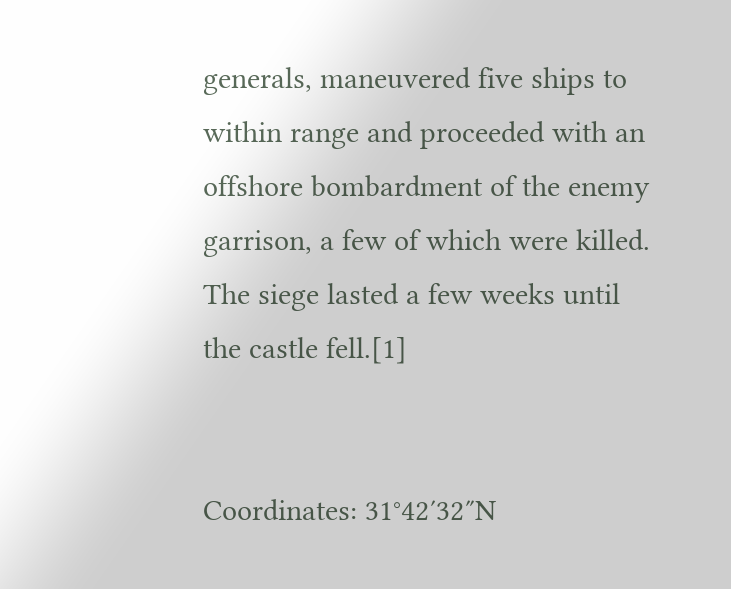generals, maneuvered five ships to within range and proceeded with an offshore bombardment of the enemy garrison, a few of which were killed. The siege lasted a few weeks until the castle fell.[1]


Coordinates: 31°42′32″N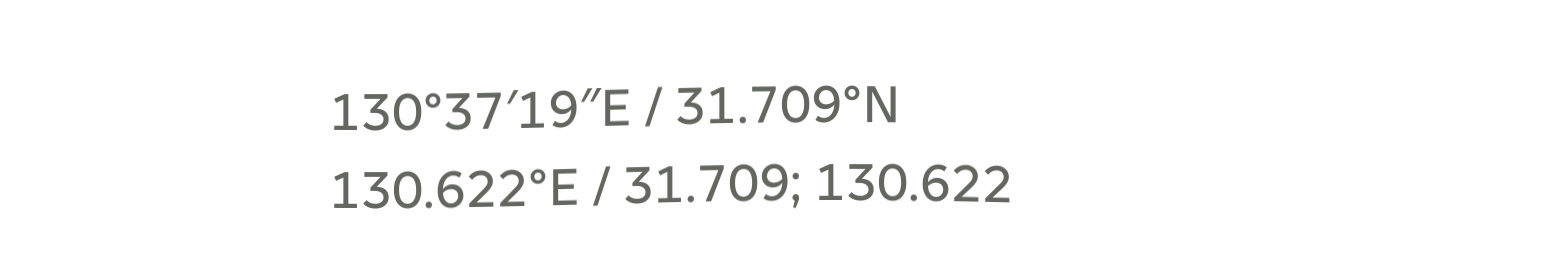130°37′19″E / 31.709°N 130.622°E / 31.709; 130.622